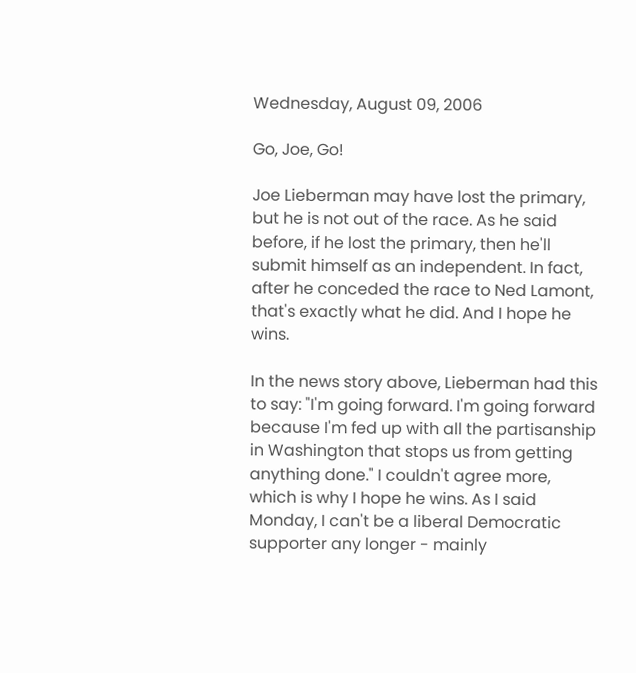Wednesday, August 09, 2006

Go, Joe, Go!

Joe Lieberman may have lost the primary, but he is not out of the race. As he said before, if he lost the primary, then he'll submit himself as an independent. In fact, after he conceded the race to Ned Lamont, that's exactly what he did. And I hope he wins.

In the news story above, Lieberman had this to say: "I'm going forward. I'm going forward because I'm fed up with all the partisanship in Washington that stops us from getting anything done." I couldn't agree more, which is why I hope he wins. As I said Monday, I can't be a liberal Democratic supporter any longer - mainly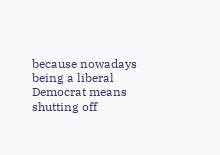because nowadays being a liberal Democrat means shutting off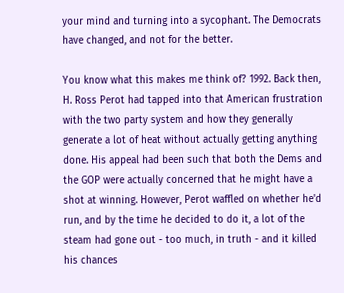your mind and turning into a sycophant. The Democrats have changed, and not for the better.

You know what this makes me think of? 1992. Back then, H. Ross Perot had tapped into that American frustration with the two party system and how they generally generate a lot of heat without actually getting anything done. His appeal had been such that both the Dems and the GOP were actually concerned that he might have a shot at winning. However, Perot waffled on whether he'd run, and by the time he decided to do it, a lot of the steam had gone out - too much, in truth - and it killed his chances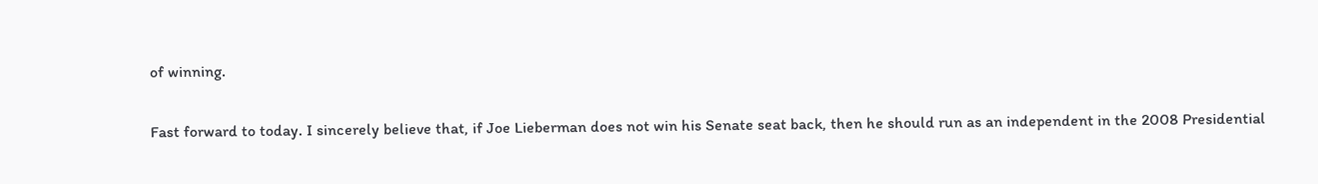of winning.

Fast forward to today. I sincerely believe that, if Joe Lieberman does not win his Senate seat back, then he should run as an independent in the 2008 Presidential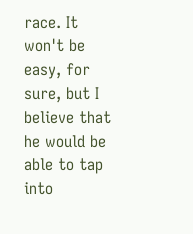race. It won't be easy, for sure, but I believe that he would be able to tap into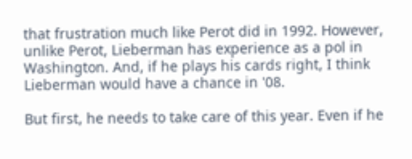that frustration much like Perot did in 1992. However, unlike Perot, Lieberman has experience as a pol in Washington. And, if he plays his cards right, I think Lieberman would have a chance in '08.

But first, he needs to take care of this year. Even if he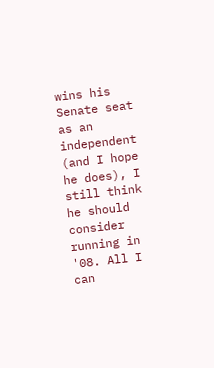wins his Senate seat as an independent (and I hope he does), I still think he should consider running in '08. All I can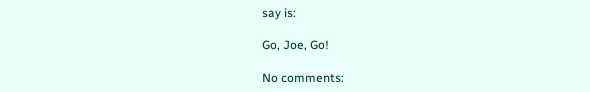say is:

Go, Joe, Go!

No comments: